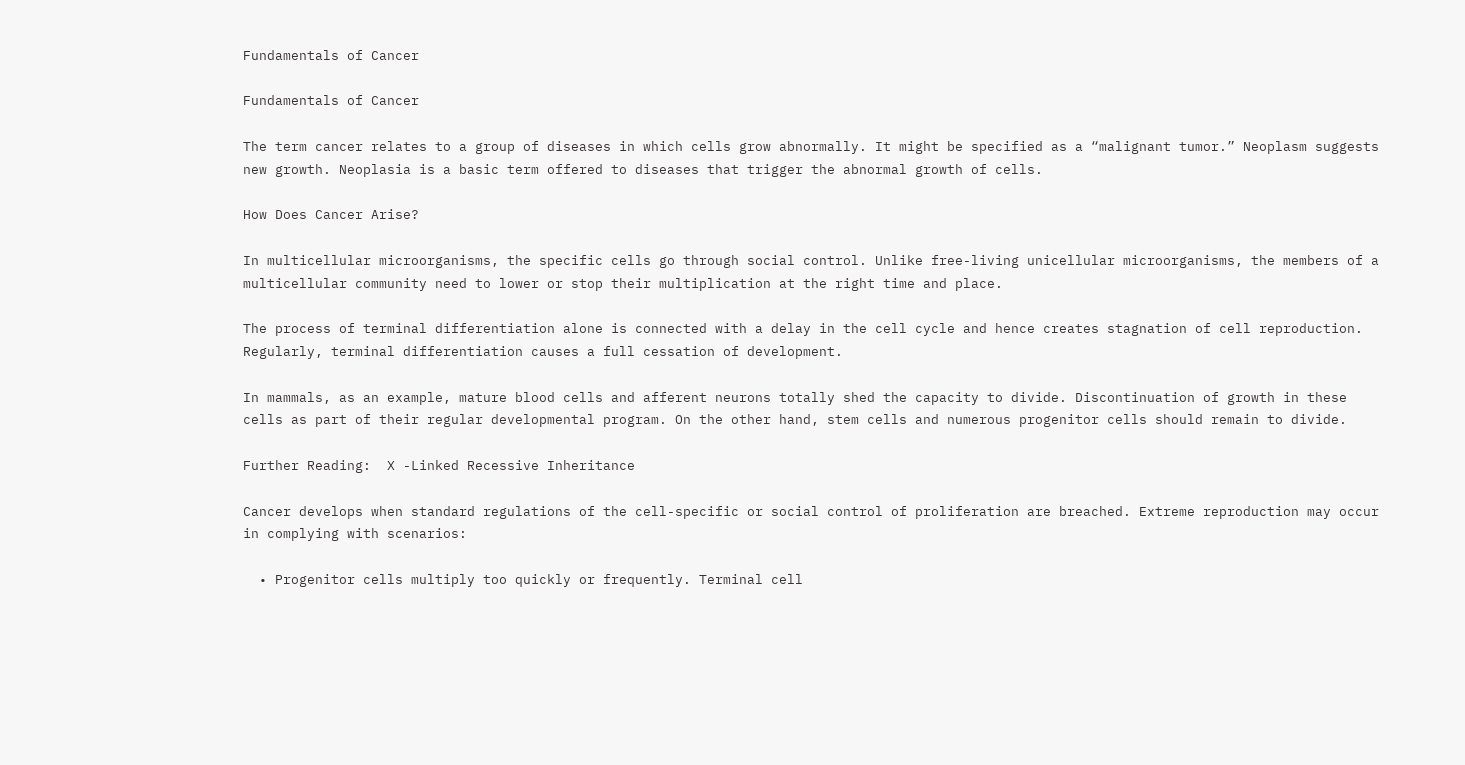Fundamentals of Cancer

Fundamentals of Cancer

The term cancer relates to a group of diseases in which cells grow abnormally. It might be specified as a “malignant tumor.” Neoplasm suggests new growth. Neoplasia is a basic term offered to diseases that trigger the abnormal growth of cells.

How Does Cancer Arise?

In multicellular microorganisms, the specific cells go through social control. Unlike free-living unicellular microorganisms, the members of a multicellular community need to lower or stop their multiplication at the right time and place.

The process of terminal differentiation alone is connected with a delay in the cell cycle and hence creates stagnation of cell reproduction. Regularly, terminal differentiation causes a full cessation of development.

In mammals, as an example, mature blood cells and afferent neurons totally shed the capacity to divide. Discontinuation of growth in these cells as part of their regular developmental program. On the other hand, stem cells and numerous progenitor cells should remain to divide.

Further Reading:  X -Linked Recessive Inheritance

Cancer develops when standard regulations of the cell-specific or social control of proliferation are breached. Extreme reproduction may occur in complying with scenarios:

  • Progenitor cells multiply too quickly or frequently. Terminal cell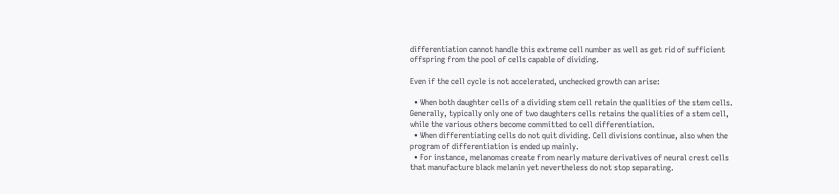differentiation cannot handle this extreme cell number as well as get rid of sufficient offspring from the pool of cells capable of dividing.

Even if the cell cycle is not accelerated, unchecked growth can arise:

  • When both daughter cells of a dividing stem cell retain the qualities of the stem cells. Generally, typically only one of two daughters cells retains the qualities of a stem cell, while the various others become committed to cell differentiation.
  • When differentiating cells do not quit dividing. Cell divisions continue, also when the program of differentiation is ended up mainly.
  • For instance, melanomas create from nearly mature derivatives of neural crest cells that manufacture black melanin yet nevertheless do not stop separating.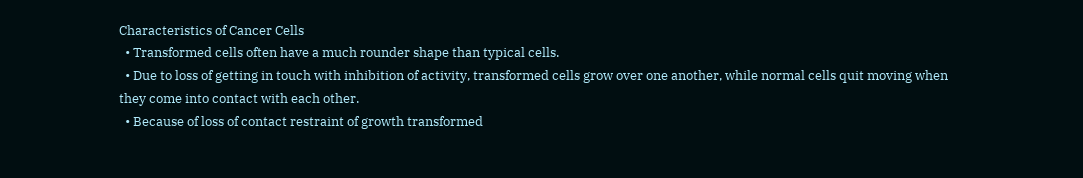Characteristics of Cancer Cells
  • Transformed cells often have a much rounder shape than typical cells.
  • Due to loss of getting in touch with inhibition of activity, transformed cells grow over one another, while normal cells quit moving when they come into contact with each other.
  • Because of loss of contact restraint of growth transformed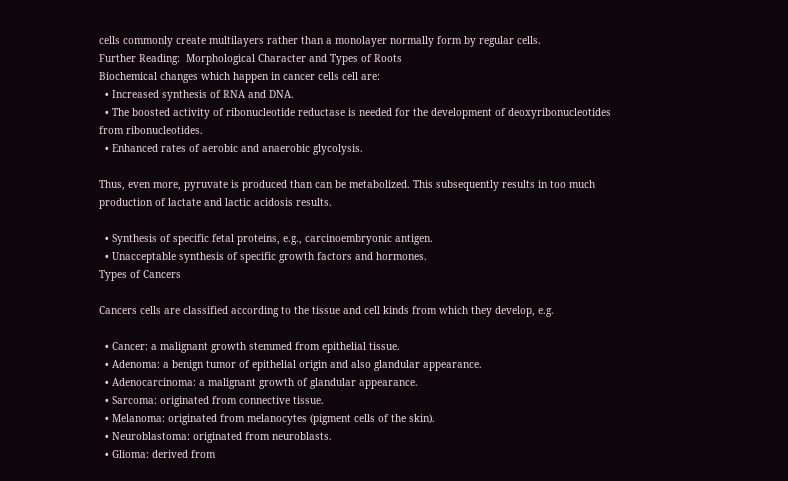cells commonly create multilayers rather than a monolayer normally form by regular cells.
Further Reading:  Morphological Character and Types of Roots
Biochemical changes which happen in cancer cells cell are:
  • Increased synthesis of RNA and DNA.
  • The boosted activity of ribonucleotide reductase is needed for the development of deoxyribonucleotides from ribonucleotides.
  • Enhanced rates of aerobic and anaerobic glycolysis.

Thus, even more, pyruvate is produced than can be metabolized. This subsequently results in too much production of lactate and lactic acidosis results.

  • Synthesis of specific fetal proteins, e.g., carcinoembryonic antigen.
  • Unacceptable synthesis of specific growth factors and hormones.
Types of Cancers

Cancers cells are classified according to the tissue and cell kinds from which they develop, e.g.

  • Cancer: a malignant growth stemmed from epithelial tissue.
  • Adenoma: a benign tumor of epithelial origin and also glandular appearance.
  • Adenocarcinoma: a malignant growth of glandular appearance.
  • Sarcoma: originated from connective tissue.
  • Melanoma: originated from melanocytes (pigment cells of the skin).
  • Neuroblastoma: originated from neuroblasts.
  • Glioma: derived from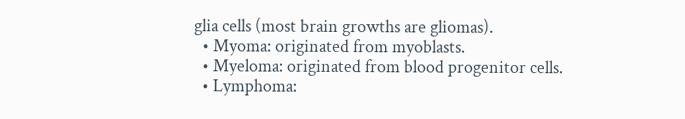glia cells (most brain growths are gliomas).
  • Myoma: originated from myoblasts.
  • Myeloma: originated from blood progenitor cells.
  • Lymphoma: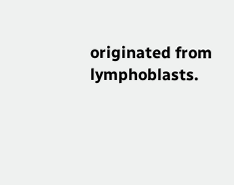originated from lymphoblasts.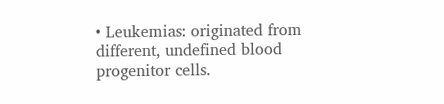• Leukemias: originated from different, undefined blood progenitor cells.